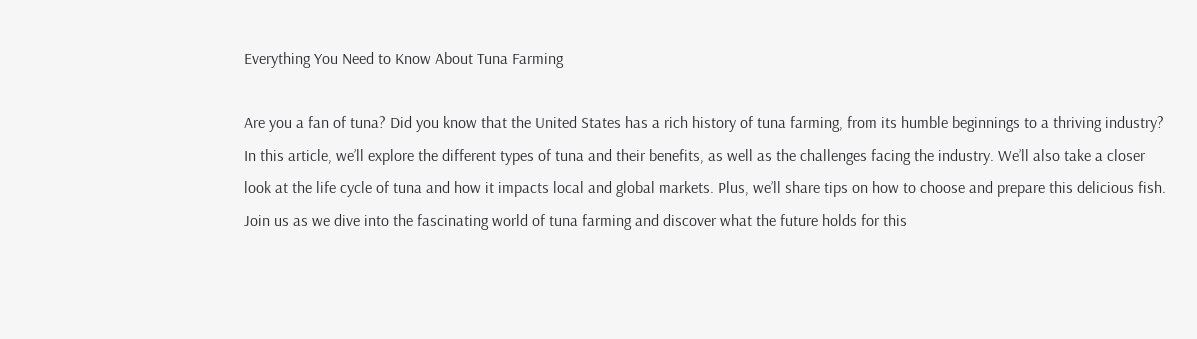Everything You Need to Know About Tuna Farming

Are you a fan of tuna? Did you know that the United States has a rich history of tuna farming, from its humble beginnings to a thriving industry? In this article, we’ll explore the different types of tuna and their benefits, as well as the challenges facing the industry. We’ll also take a closer look at the life cycle of tuna and how it impacts local and global markets. Plus, we’ll share tips on how to choose and prepare this delicious fish. Join us as we dive into the fascinating world of tuna farming and discover what the future holds for this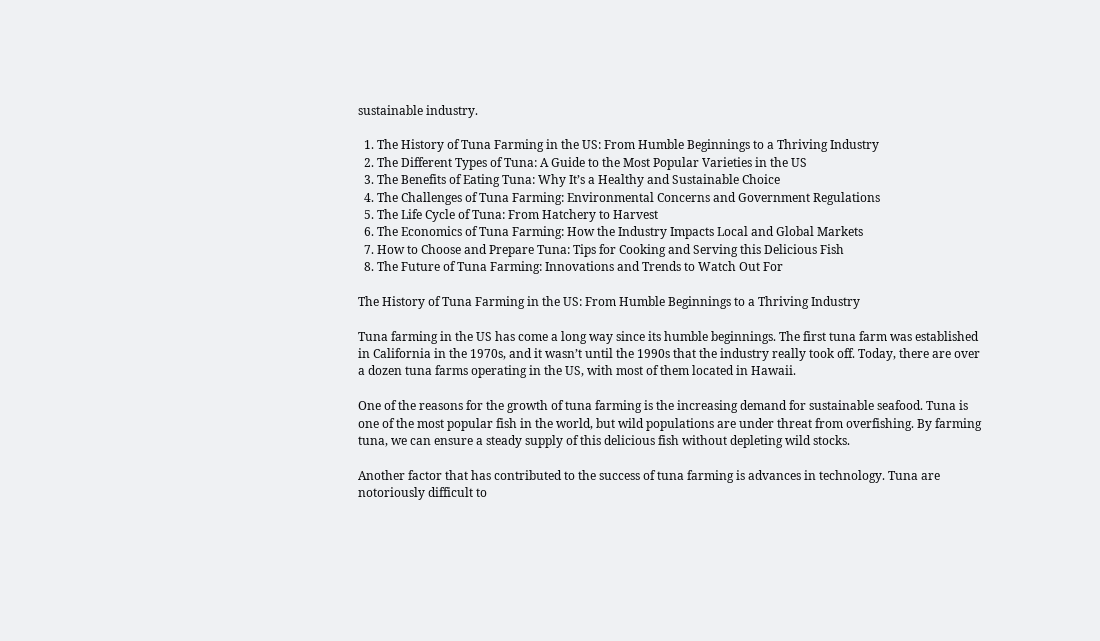sustainable industry.

  1. The History of Tuna Farming in the US: From Humble Beginnings to a Thriving Industry
  2. The Different Types of Tuna: A Guide to the Most Popular Varieties in the US
  3. The Benefits of Eating Tuna: Why It’s a Healthy and Sustainable Choice
  4. The Challenges of Tuna Farming: Environmental Concerns and Government Regulations
  5. The Life Cycle of Tuna: From Hatchery to Harvest
  6. The Economics of Tuna Farming: How the Industry Impacts Local and Global Markets
  7. How to Choose and Prepare Tuna: Tips for Cooking and Serving this Delicious Fish
  8. The Future of Tuna Farming: Innovations and Trends to Watch Out For

The History of Tuna Farming in the US: From Humble Beginnings to a Thriving Industry

Tuna farming in the US has come a long way since its humble beginnings. The first tuna farm was established in California in the 1970s, and it wasn’t until the 1990s that the industry really took off. Today, there are over a dozen tuna farms operating in the US, with most of them located in Hawaii.

One of the reasons for the growth of tuna farming is the increasing demand for sustainable seafood. Tuna is one of the most popular fish in the world, but wild populations are under threat from overfishing. By farming tuna, we can ensure a steady supply of this delicious fish without depleting wild stocks.

Another factor that has contributed to the success of tuna farming is advances in technology. Tuna are notoriously difficult to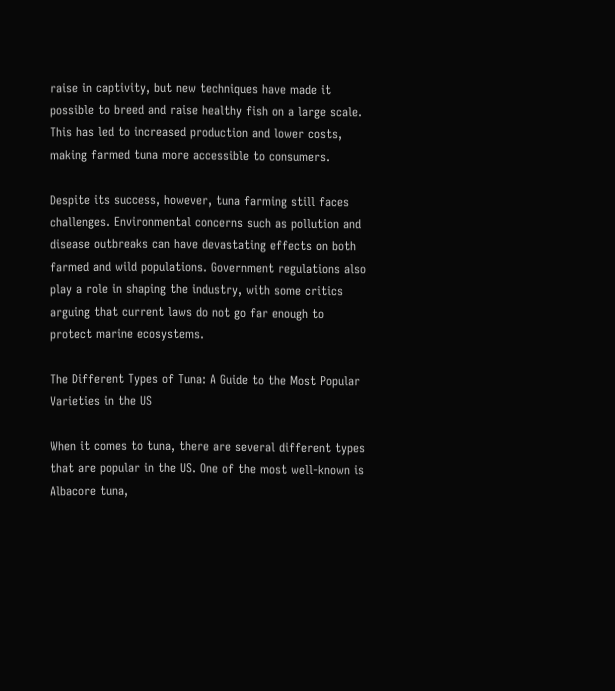raise in captivity, but new techniques have made it possible to breed and raise healthy fish on a large scale. This has led to increased production and lower costs, making farmed tuna more accessible to consumers.

Despite its success, however, tuna farming still faces challenges. Environmental concerns such as pollution and disease outbreaks can have devastating effects on both farmed and wild populations. Government regulations also play a role in shaping the industry, with some critics arguing that current laws do not go far enough to protect marine ecosystems.

The Different Types of Tuna: A Guide to the Most Popular Varieties in the US

When it comes to tuna, there are several different types that are popular in the US. One of the most well-known is Albacore tuna,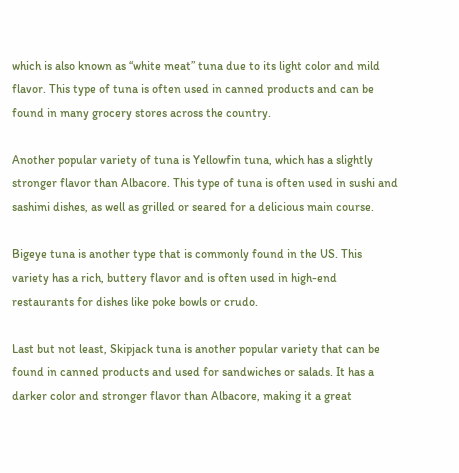which is also known as “white meat” tuna due to its light color and mild flavor. This type of tuna is often used in canned products and can be found in many grocery stores across the country.

Another popular variety of tuna is Yellowfin tuna, which has a slightly stronger flavor than Albacore. This type of tuna is often used in sushi and sashimi dishes, as well as grilled or seared for a delicious main course.

Bigeye tuna is another type that is commonly found in the US. This variety has a rich, buttery flavor and is often used in high-end restaurants for dishes like poke bowls or crudo.

Last but not least, Skipjack tuna is another popular variety that can be found in canned products and used for sandwiches or salads. It has a darker color and stronger flavor than Albacore, making it a great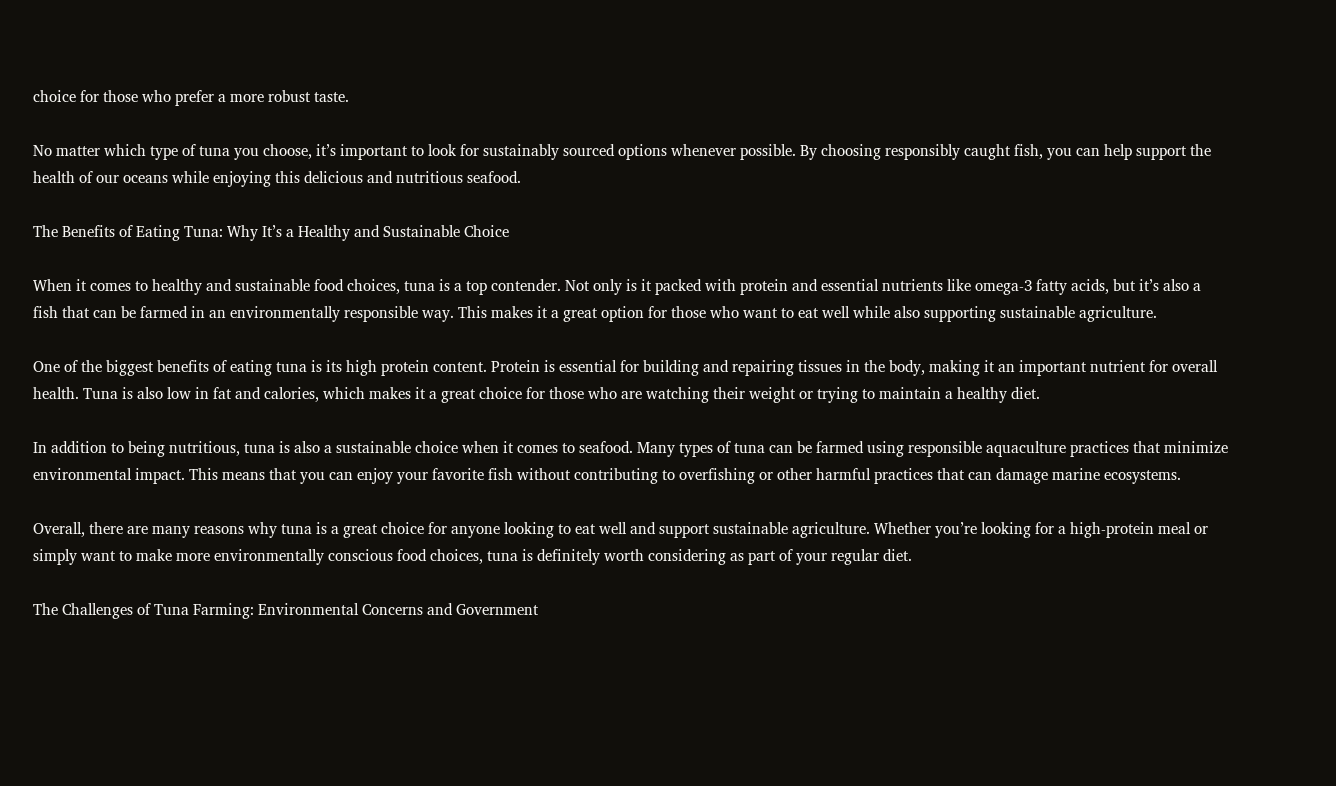choice for those who prefer a more robust taste.

No matter which type of tuna you choose, it’s important to look for sustainably sourced options whenever possible. By choosing responsibly caught fish, you can help support the health of our oceans while enjoying this delicious and nutritious seafood.

The Benefits of Eating Tuna: Why It’s a Healthy and Sustainable Choice

When it comes to healthy and sustainable food choices, tuna is a top contender. Not only is it packed with protein and essential nutrients like omega-3 fatty acids, but it’s also a fish that can be farmed in an environmentally responsible way. This makes it a great option for those who want to eat well while also supporting sustainable agriculture.

One of the biggest benefits of eating tuna is its high protein content. Protein is essential for building and repairing tissues in the body, making it an important nutrient for overall health. Tuna is also low in fat and calories, which makes it a great choice for those who are watching their weight or trying to maintain a healthy diet.

In addition to being nutritious, tuna is also a sustainable choice when it comes to seafood. Many types of tuna can be farmed using responsible aquaculture practices that minimize environmental impact. This means that you can enjoy your favorite fish without contributing to overfishing or other harmful practices that can damage marine ecosystems.

Overall, there are many reasons why tuna is a great choice for anyone looking to eat well and support sustainable agriculture. Whether you’re looking for a high-protein meal or simply want to make more environmentally conscious food choices, tuna is definitely worth considering as part of your regular diet.

The Challenges of Tuna Farming: Environmental Concerns and Government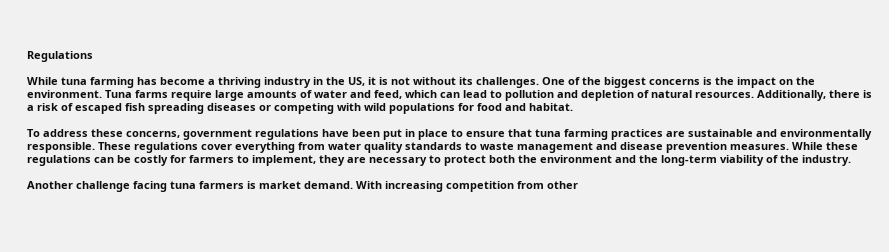Regulations

While tuna farming has become a thriving industry in the US, it is not without its challenges. One of the biggest concerns is the impact on the environment. Tuna farms require large amounts of water and feed, which can lead to pollution and depletion of natural resources. Additionally, there is a risk of escaped fish spreading diseases or competing with wild populations for food and habitat.

To address these concerns, government regulations have been put in place to ensure that tuna farming practices are sustainable and environmentally responsible. These regulations cover everything from water quality standards to waste management and disease prevention measures. While these regulations can be costly for farmers to implement, they are necessary to protect both the environment and the long-term viability of the industry.

Another challenge facing tuna farmers is market demand. With increasing competition from other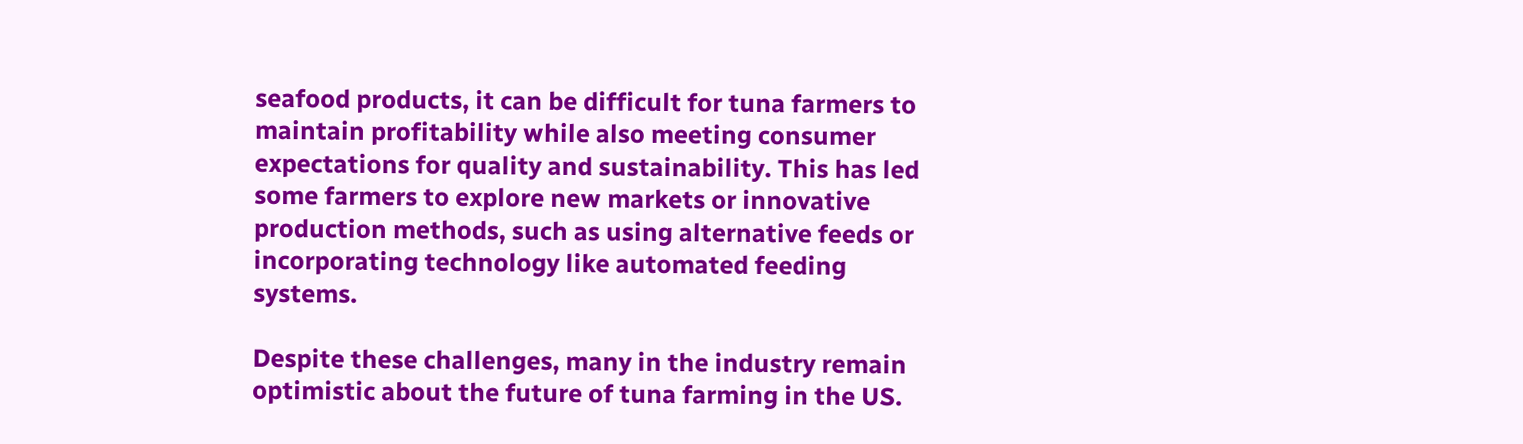seafood products, it can be difficult for tuna farmers to maintain profitability while also meeting consumer expectations for quality and sustainability. This has led some farmers to explore new markets or innovative production methods, such as using alternative feeds or incorporating technology like automated feeding systems.

Despite these challenges, many in the industry remain optimistic about the future of tuna farming in the US.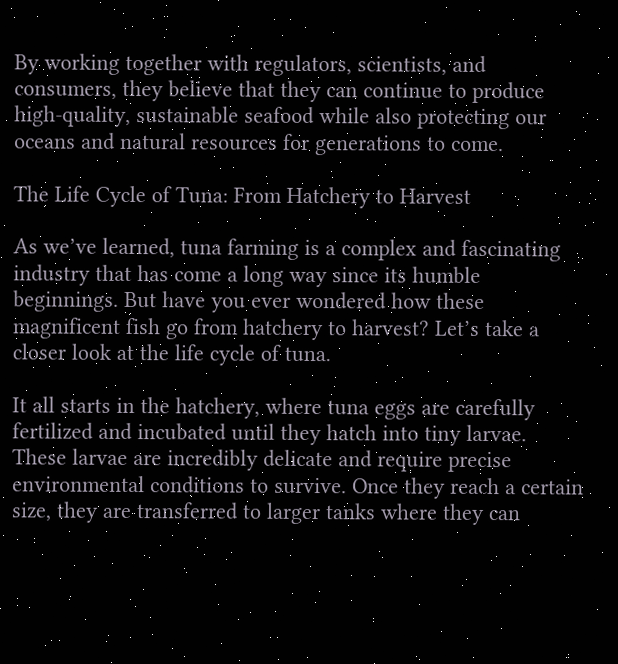By working together with regulators, scientists, and consumers, they believe that they can continue to produce high-quality, sustainable seafood while also protecting our oceans and natural resources for generations to come.

The Life Cycle of Tuna: From Hatchery to Harvest

As we’ve learned, tuna farming is a complex and fascinating industry that has come a long way since its humble beginnings. But have you ever wondered how these magnificent fish go from hatchery to harvest? Let’s take a closer look at the life cycle of tuna.

It all starts in the hatchery, where tuna eggs are carefully fertilized and incubated until they hatch into tiny larvae. These larvae are incredibly delicate and require precise environmental conditions to survive. Once they reach a certain size, they are transferred to larger tanks where they can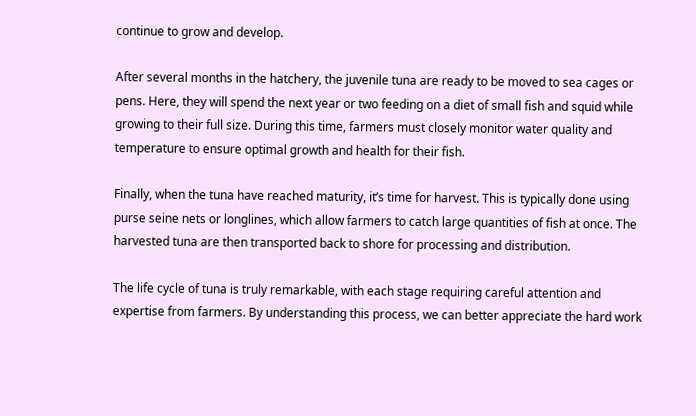continue to grow and develop.

After several months in the hatchery, the juvenile tuna are ready to be moved to sea cages or pens. Here, they will spend the next year or two feeding on a diet of small fish and squid while growing to their full size. During this time, farmers must closely monitor water quality and temperature to ensure optimal growth and health for their fish.

Finally, when the tuna have reached maturity, it’s time for harvest. This is typically done using purse seine nets or longlines, which allow farmers to catch large quantities of fish at once. The harvested tuna are then transported back to shore for processing and distribution.

The life cycle of tuna is truly remarkable, with each stage requiring careful attention and expertise from farmers. By understanding this process, we can better appreciate the hard work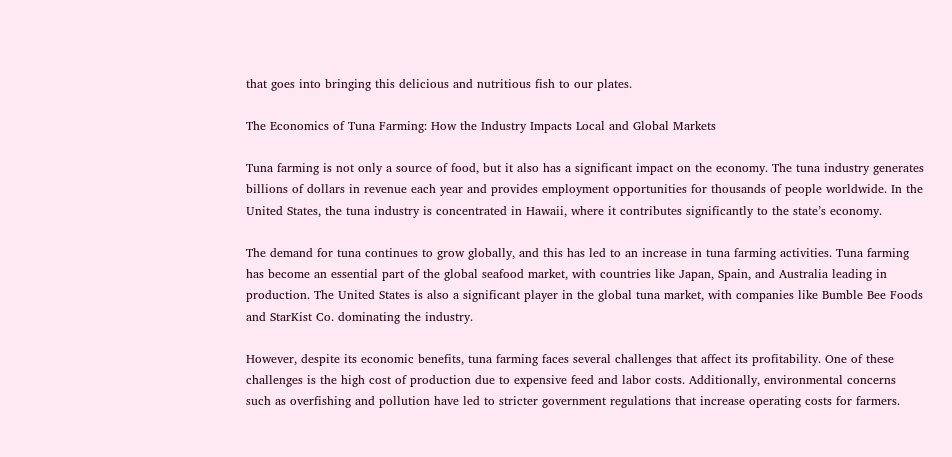that goes into bringing this delicious and nutritious fish to our plates.

The Economics of Tuna Farming: How the Industry Impacts Local and Global Markets

Tuna farming is not only a source of food, but it also has a significant impact on the economy. The tuna industry generates billions of dollars in revenue each year and provides employment opportunities for thousands of people worldwide. In the United States, the tuna industry is concentrated in Hawaii, where it contributes significantly to the state’s economy.

The demand for tuna continues to grow globally, and this has led to an increase in tuna farming activities. Tuna farming has become an essential part of the global seafood market, with countries like Japan, Spain, and Australia leading in production. The United States is also a significant player in the global tuna market, with companies like Bumble Bee Foods and StarKist Co. dominating the industry.

However, despite its economic benefits, tuna farming faces several challenges that affect its profitability. One of these challenges is the high cost of production due to expensive feed and labor costs. Additionally, environmental concerns such as overfishing and pollution have led to stricter government regulations that increase operating costs for farmers.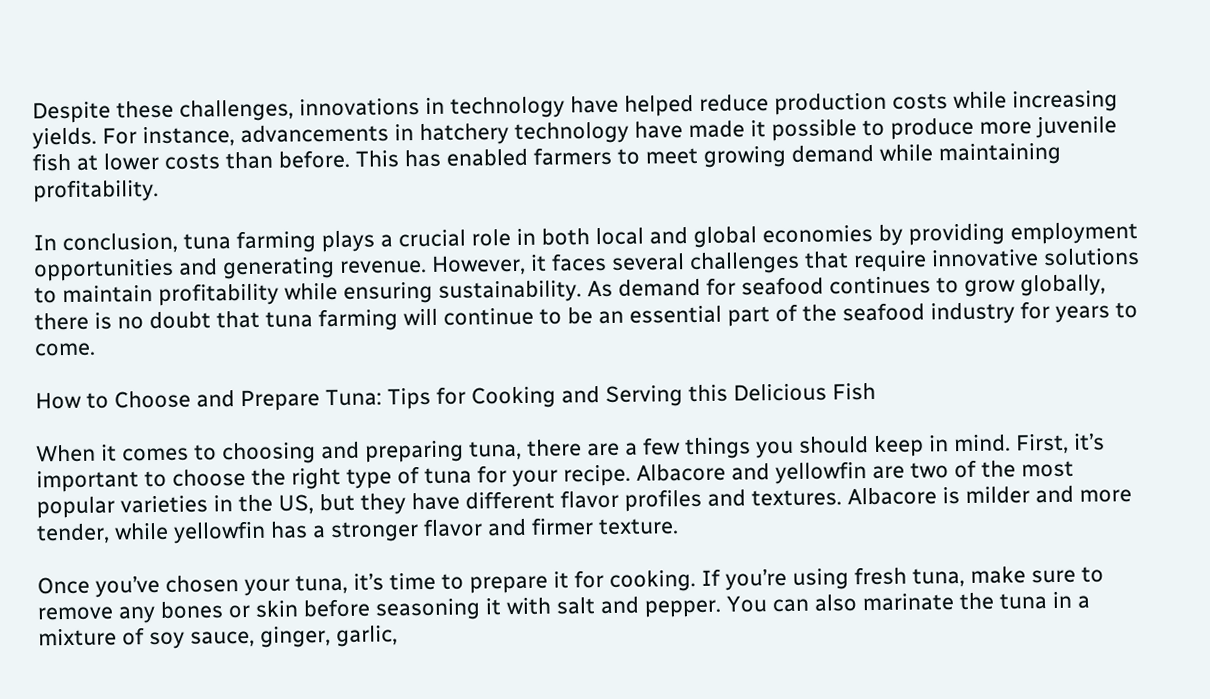Despite these challenges, innovations in technology have helped reduce production costs while increasing yields. For instance, advancements in hatchery technology have made it possible to produce more juvenile fish at lower costs than before. This has enabled farmers to meet growing demand while maintaining profitability.

In conclusion, tuna farming plays a crucial role in both local and global economies by providing employment opportunities and generating revenue. However, it faces several challenges that require innovative solutions to maintain profitability while ensuring sustainability. As demand for seafood continues to grow globally, there is no doubt that tuna farming will continue to be an essential part of the seafood industry for years to come.

How to Choose and Prepare Tuna: Tips for Cooking and Serving this Delicious Fish

When it comes to choosing and preparing tuna, there are a few things you should keep in mind. First, it’s important to choose the right type of tuna for your recipe. Albacore and yellowfin are two of the most popular varieties in the US, but they have different flavor profiles and textures. Albacore is milder and more tender, while yellowfin has a stronger flavor and firmer texture.

Once you’ve chosen your tuna, it’s time to prepare it for cooking. If you’re using fresh tuna, make sure to remove any bones or skin before seasoning it with salt and pepper. You can also marinate the tuna in a mixture of soy sauce, ginger, garlic,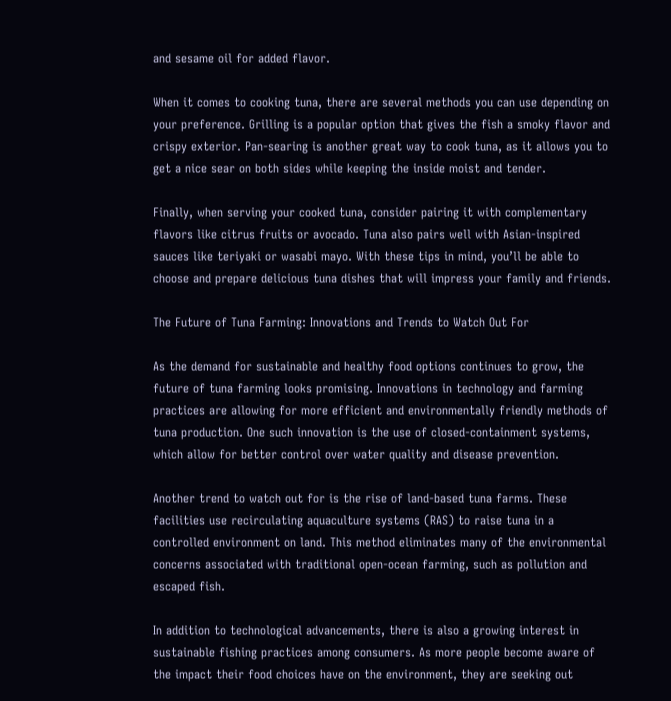and sesame oil for added flavor.

When it comes to cooking tuna, there are several methods you can use depending on your preference. Grilling is a popular option that gives the fish a smoky flavor and crispy exterior. Pan-searing is another great way to cook tuna, as it allows you to get a nice sear on both sides while keeping the inside moist and tender.

Finally, when serving your cooked tuna, consider pairing it with complementary flavors like citrus fruits or avocado. Tuna also pairs well with Asian-inspired sauces like teriyaki or wasabi mayo. With these tips in mind, you’ll be able to choose and prepare delicious tuna dishes that will impress your family and friends.

The Future of Tuna Farming: Innovations and Trends to Watch Out For

As the demand for sustainable and healthy food options continues to grow, the future of tuna farming looks promising. Innovations in technology and farming practices are allowing for more efficient and environmentally friendly methods of tuna production. One such innovation is the use of closed-containment systems, which allow for better control over water quality and disease prevention.

Another trend to watch out for is the rise of land-based tuna farms. These facilities use recirculating aquaculture systems (RAS) to raise tuna in a controlled environment on land. This method eliminates many of the environmental concerns associated with traditional open-ocean farming, such as pollution and escaped fish.

In addition to technological advancements, there is also a growing interest in sustainable fishing practices among consumers. As more people become aware of the impact their food choices have on the environment, they are seeking out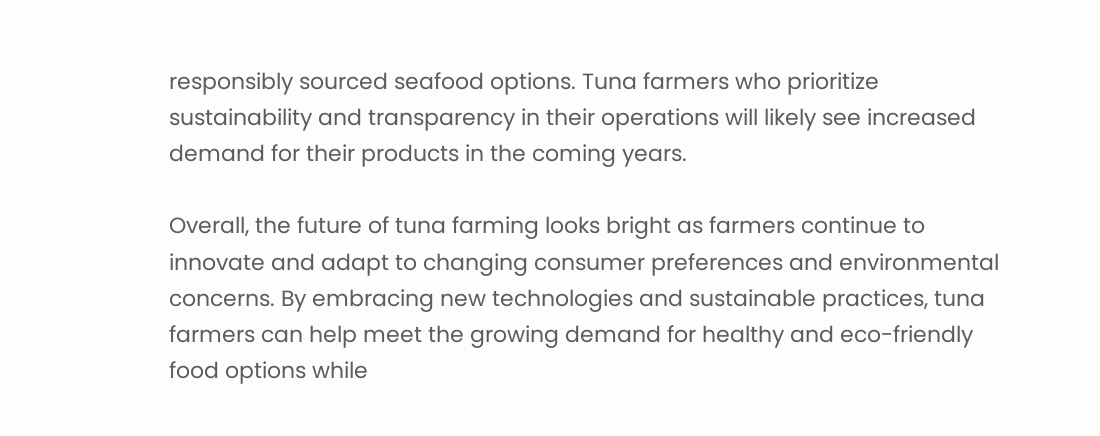responsibly sourced seafood options. Tuna farmers who prioritize sustainability and transparency in their operations will likely see increased demand for their products in the coming years.

Overall, the future of tuna farming looks bright as farmers continue to innovate and adapt to changing consumer preferences and environmental concerns. By embracing new technologies and sustainable practices, tuna farmers can help meet the growing demand for healthy and eco-friendly food options while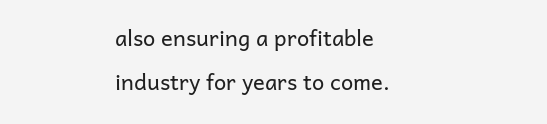also ensuring a profitable industry for years to come.